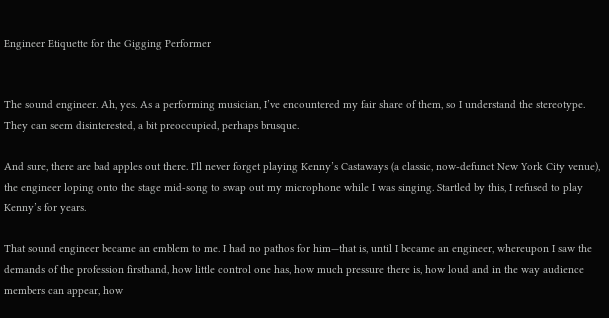Engineer Etiquette for the Gigging Performer


The sound engineer. Ah, yes. As a performing musician, I’ve encountered my fair share of them, so I understand the stereotype. They can seem disinterested, a bit preoccupied, perhaps brusque.

And sure, there are bad apples out there. I'll never forget playing Kenny’s Castaways (a classic, now-defunct New York City venue), the engineer loping onto the stage mid-song to swap out my microphone while I was singing. Startled by this, I refused to play Kenny’s for years.

That sound engineer became an emblem to me. I had no pathos for him—that is, until I became an engineer, whereupon I saw the demands of the profession firsthand, how little control one has, how much pressure there is, how loud and in the way audience members can appear, how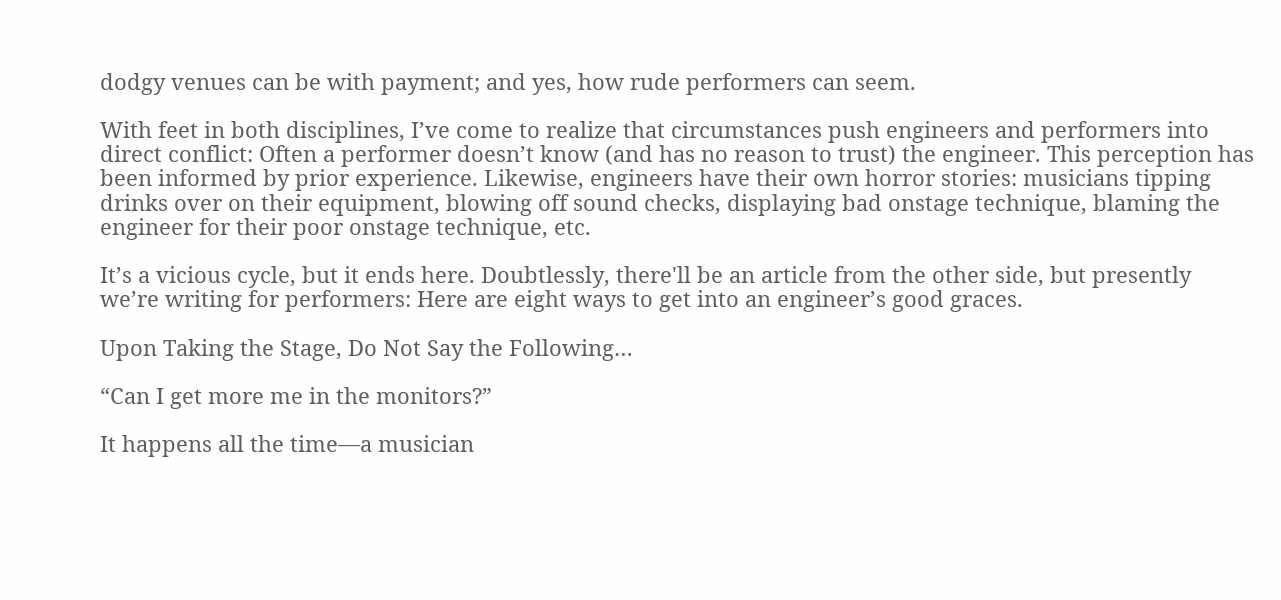dodgy venues can be with payment; and yes, how rude performers can seem.

With feet in both disciplines, I’ve come to realize that circumstances push engineers and performers into direct conflict: Often a performer doesn’t know (and has no reason to trust) the engineer. This perception has been informed by prior experience. Likewise, engineers have their own horror stories: musicians tipping drinks over on their equipment, blowing off sound checks, displaying bad onstage technique, blaming the engineer for their poor onstage technique, etc.

It’s a vicious cycle, but it ends here. Doubtlessly, there'll be an article from the other side, but presently we’re writing for performers: Here are eight ways to get into an engineer’s good graces.

Upon Taking the Stage, Do Not Say the Following…

“Can I get more me in the monitors?”

It happens all the time—a musician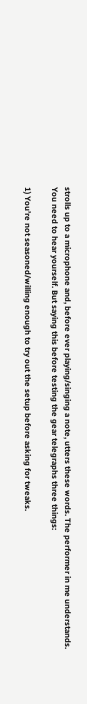strolls up to a microphone and, before ever playing/singing a note, utters these words. The performer in me understands. You need to hear yourself. But saying this before testing the gear telegraphs three things:

1) You’re not seasoned/willing enough to try out the setup before asking for tweaks.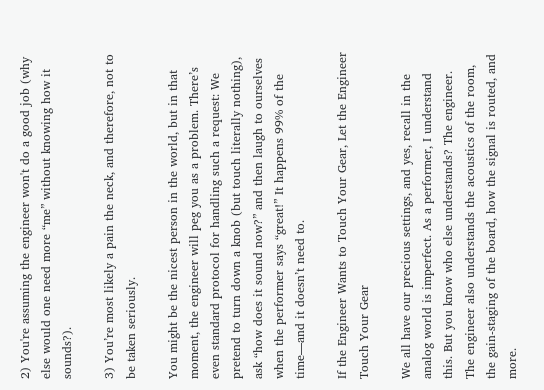2) You're assuming the engineer won't do a good job (why else would one need more “me” without knowing how it sounds?).

3) You’re most likely a pain the neck, and therefore, not to be taken seriously.

You might be the nicest person in the world, but in that moment, the engineer will peg you as a problem. There’s even standard protocol for handling such a request: We pretend to turn down a knob (but touch literally nothing), ask “how does it sound now?” and then laugh to ourselves when the performer says “great!” It happens 99% of the time—and it doesn’t need to.

If the Engineer Wants to Touch Your Gear, Let the Engineer Touch Your Gear

We all have our precious settings, and yes, recall in the analog world is imperfect. As a performer, I understand this. But you know who else understands? The engineer. The engineer also understands the acoustics of the room, the gain-staging of the board, how the signal is routed, and more.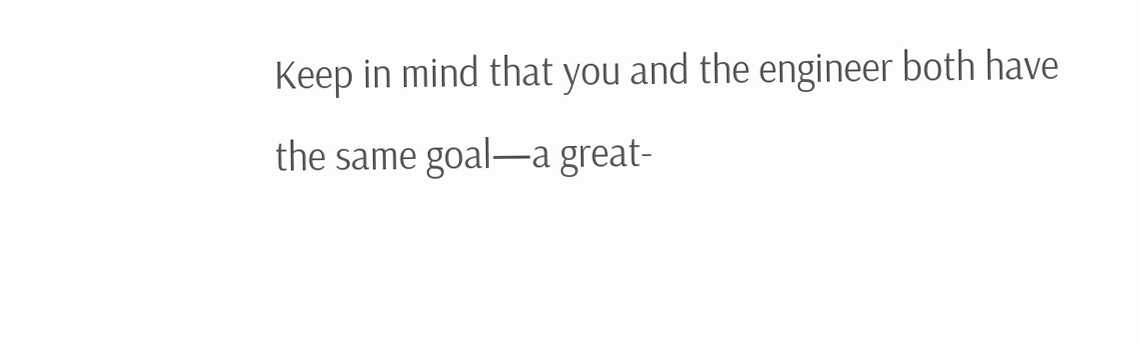Keep in mind that you and the engineer both have the same goal—a great-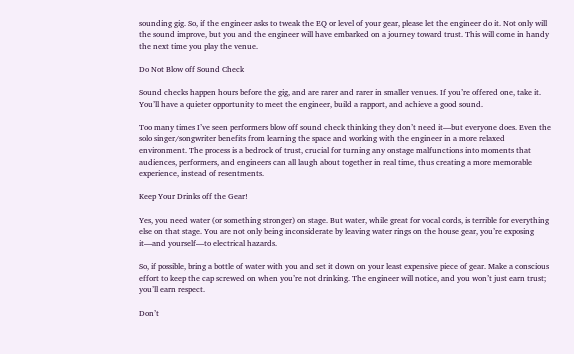sounding gig. So, if the engineer asks to tweak the EQ or level of your gear, please let the engineer do it. Not only will the sound improve, but you and the engineer will have embarked on a journey toward trust. This will come in handy the next time you play the venue.

Do Not Blow off Sound Check

Sound checks happen hours before the gig, and are rarer and rarer in smaller venues. If you’re offered one, take it. You’ll have a quieter opportunity to meet the engineer, build a rapport, and achieve a good sound.

Too many times I’ve seen performers blow off sound check thinking they don’t need it—but everyone does. Even the solo singer/songwriter benefits from learning the space and working with the engineer in a more relaxed environment. The process is a bedrock of trust, crucial for turning any onstage malfunctions into moments that audiences, performers, and engineers can all laugh about together in real time, thus creating a more memorable experience, instead of resentments.

Keep Your Drinks off the Gear!

Yes, you need water (or something stronger) on stage. But water, while great for vocal cords, is terrible for everything else on that stage. You are not only being inconsiderate by leaving water rings on the house gear, you’re exposing it—and yourself—to electrical hazards.

So, if possible, bring a bottle of water with you and set it down on your least expensive piece of gear. Make a conscious effort to keep the cap screwed on when you’re not drinking. The engineer will notice, and you won’t just earn trust; you’ll earn respect.

Don’t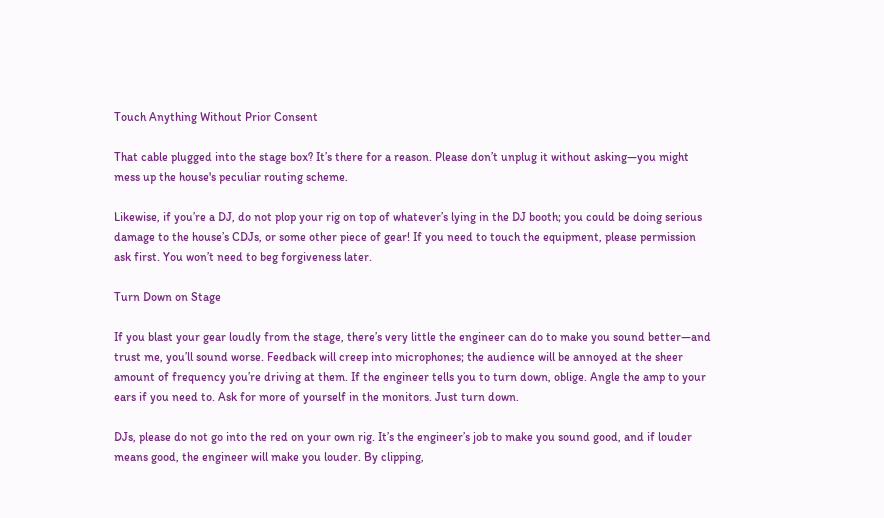Touch Anything Without Prior Consent

That cable plugged into the stage box? It’s there for a reason. Please don’t unplug it without asking—you might mess up the house's peculiar routing scheme.

Likewise, if you’re a DJ, do not plop your rig on top of whatever’s lying in the DJ booth; you could be doing serious damage to the house’s CDJs, or some other piece of gear! If you need to touch the equipment, please permission ask first. You won’t need to beg forgiveness later.

Turn Down on Stage

If you blast your gear loudly from the stage, there’s very little the engineer can do to make you sound better—and trust me, you’ll sound worse. Feedback will creep into microphones; the audience will be annoyed at the sheer amount of frequency you’re driving at them. If the engineer tells you to turn down, oblige. Angle the amp to your ears if you need to. Ask for more of yourself in the monitors. Just turn down.

DJs, please do not go into the red on your own rig. It’s the engineer’s job to make you sound good, and if louder means good, the engineer will make you louder. By clipping,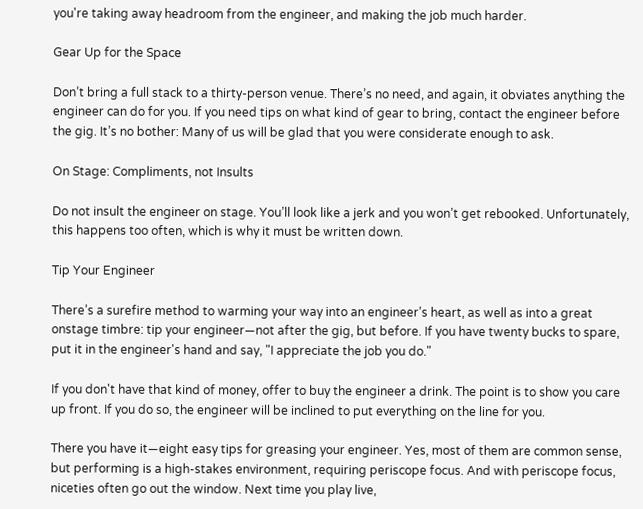you're taking away headroom from the engineer, and making the job much harder.

Gear Up for the Space

Don’t bring a full stack to a thirty-person venue. There’s no need, and again, it obviates anything the engineer can do for you. If you need tips on what kind of gear to bring, contact the engineer before the gig. It’s no bother: Many of us will be glad that you were considerate enough to ask.

On Stage: Compliments, not Insults

Do not insult the engineer on stage. You’ll look like a jerk and you won’t get rebooked. Unfortunately, this happens too often, which is why it must be written down.

Tip Your Engineer

There’s a surefire method to warming your way into an engineer’s heart, as well as into a great onstage timbre: tip your engineer—not after the gig, but before. If you have twenty bucks to spare, put it in the engineer's hand and say, "I appreciate the job you do."

If you don't have that kind of money, offer to buy the engineer a drink. The point is to show you care up front. If you do so, the engineer will be inclined to put everything on the line for you.

There you have it—eight easy tips for greasing your engineer. Yes, most of them are common sense, but performing is a high-stakes environment, requiring periscope focus. And with periscope focus, niceties often go out the window. Next time you play live,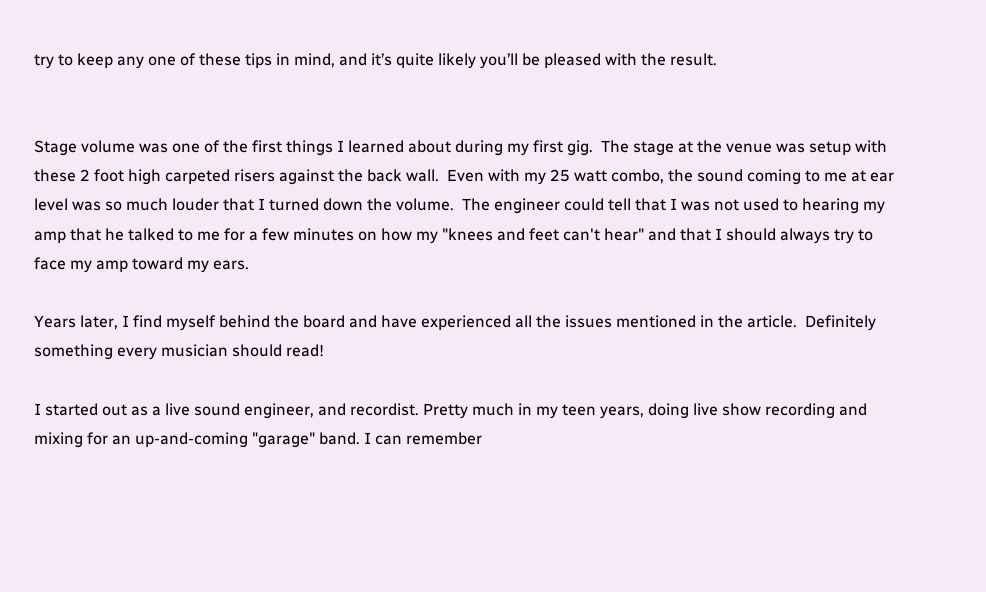try to keep any one of these tips in mind, and it’s quite likely you’ll be pleased with the result.


Stage volume was one of the first things I learned about during my first gig.  The stage at the venue was setup with these 2 foot high carpeted risers against the back wall.  Even with my 25 watt combo, the sound coming to me at ear level was so much louder that I turned down the volume.  The engineer could tell that I was not used to hearing my amp that he talked to me for a few minutes on how my "knees and feet can't hear" and that I should always try to face my amp toward my ears.

Years later, I find myself behind the board and have experienced all the issues mentioned in the article.  Definitely something every musician should read!

I started out as a live sound engineer, and recordist. Pretty much in my teen years, doing live show recording and mixing for an up-and-coming "garage" band. I can remember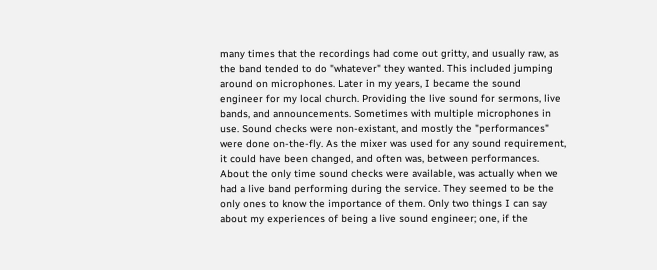many times that the recordings had come out gritty, and usually raw, as the band tended to do "whatever" they wanted. This included jumping around on microphones. Later in my years, I became the sound engineer for my local church. Providing the live sound for sermons, live bands, and announcements. Sometimes with multiple microphones in use. Sound checks were non-existant, and mostly the "performances" were done on-the-fly. As the mixer was used for any sound requirement, it could have been changed, and often was, between performances. About the only time sound checks were available, was actually when we had a live band performing during the service. They seemed to be the only ones to know the importance of them. Only two things I can say about my experiences of being a live sound engineer; one, if the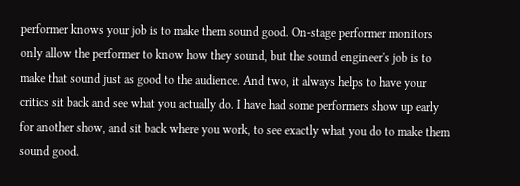performer knows your job is to make them sound good. On-stage performer monitors only allow the performer to know how they sound, but the sound engineer's job is to make that sound just as good to the audience. And two, it always helps to have your critics sit back and see what you actually do. I have had some performers show up early for another show, and sit back where you work, to see exactly what you do to make them sound good.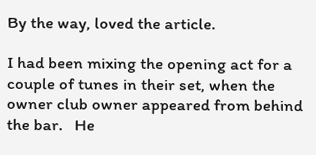By the way, loved the article.

I had been mixing the opening act for a couple of tunes in their set, when the owner club owner appeared from behind the bar.   He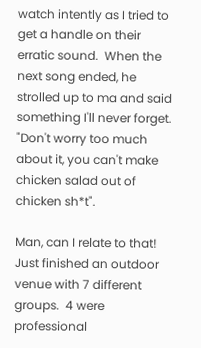watch intently as I tried to get a handle on their erratic sound.  When the next song ended, he strolled up to ma and said something I'll never forget.  "Don't worry too much about it, you can't make chicken salad out of chicken sh*t".

Man, can I relate to that!  Just finished an outdoor venue with 7 different groups.  4 were professional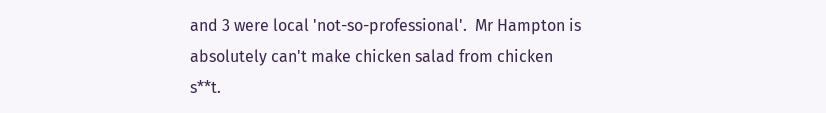and 3 were local 'not-so-professional'.  Mr Hampton is absolutely can't make chicken salad from chicken s**t.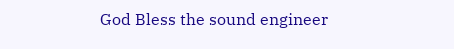God Bless the sound engineer